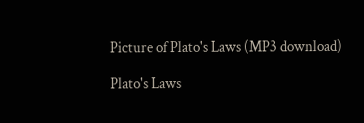Picture of Plato's Laws (MP3 download)

Plato's Laws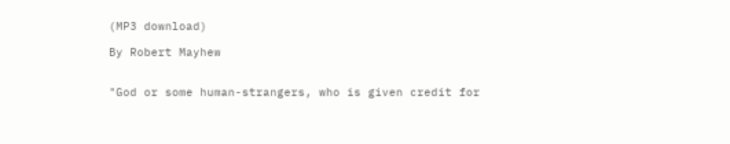(MP3 download)

By Robert Mayhew


"God or some human-strangers, who is given credit for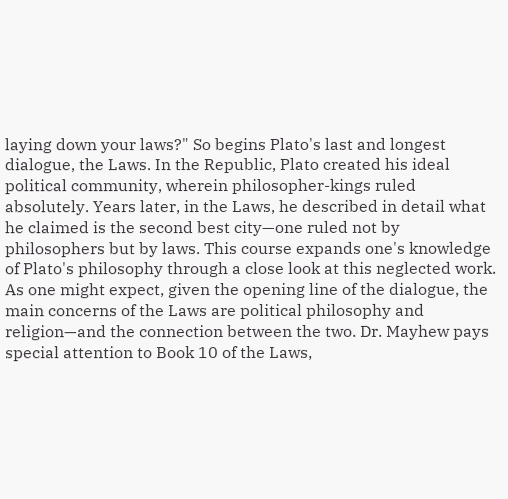laying down your laws?" So begins Plato's last and longest dialogue, the Laws. In the Republic, Plato created his ideal political community, wherein philosopher-kings ruled absolutely. Years later, in the Laws, he described in detail what he claimed is the second best city—one ruled not by philosophers but by laws. This course expands one's knowledge of Plato's philosophy through a close look at this neglected work. As one might expect, given the opening line of the dialogue, the main concerns of the Laws are political philosophy and religion—and the connection between the two. Dr. Mayhew pays special attention to Book 10 of the Laws,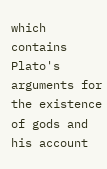which contains Plato's arguments for the existence of gods and his account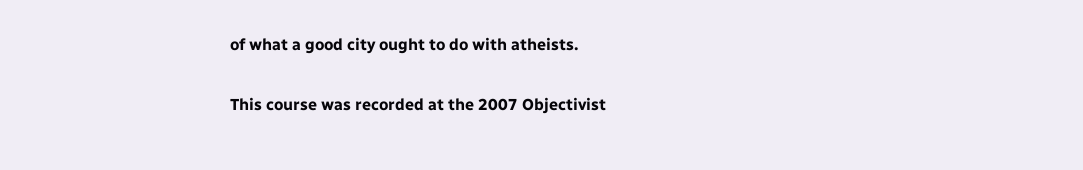of what a good city ought to do with atheists.

This course was recorded at the 2007 Objectivist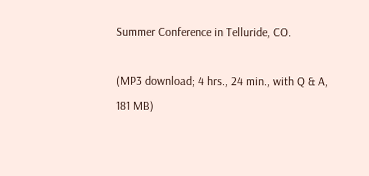Summer Conference in Telluride, CO.

(MP3 download; 4 hrs., 24 min., with Q & A, 181 MB)